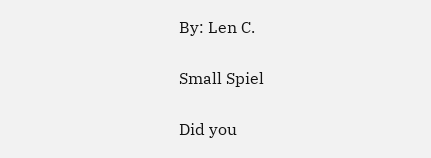By: Len C.

Small Spiel

Did you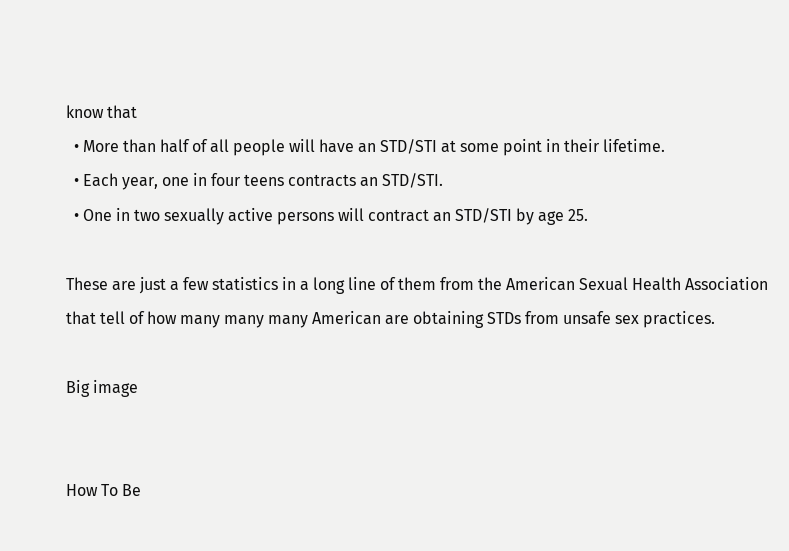know that
  • More than half of all people will have an STD/STI at some point in their lifetime.
  • Each year, one in four teens contracts an STD/STI.
  • One in two sexually active persons will contract an STD/STI by age 25.

These are just a few statistics in a long line of them from the American Sexual Health Association that tell of how many many many American are obtaining STDs from unsafe sex practices.

Big image


How To Be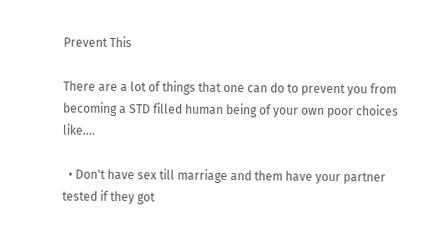Prevent This

There are a lot of things that one can do to prevent you from becoming a STD filled human being of your own poor choices like....

  • Don't have sex till marriage and them have your partner tested if they got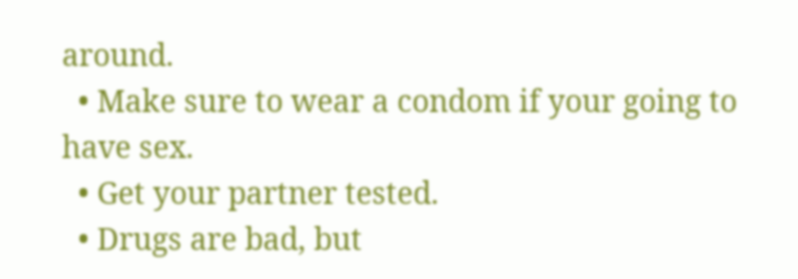around.
  • Make sure to wear a condom if your going to have sex.
  • Get your partner tested.
  • Drugs are bad, but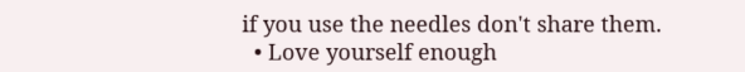if you use the needles don't share them.
  • Love yourself enough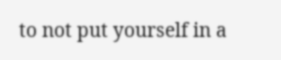to not put yourself in a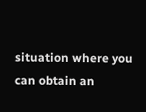situation where you can obtain an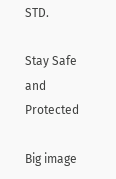STD.

Stay Safe and Protected

Big image